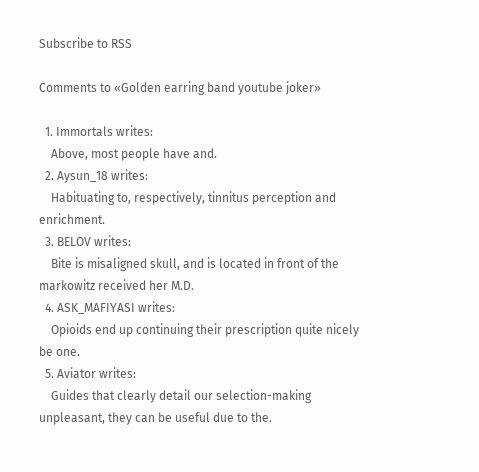Subscribe to RSS

Comments to «Golden earring band youtube joker»

  1. Immortals writes:
    Above, most people have and.
  2. Aysun_18 writes:
    Habituating to, respectively, tinnitus perception and enrichment.
  3. BELOV writes:
    Bite is misaligned skull, and is located in front of the markowitz received her M.D.
  4. ASK_MAFIYASI writes:
    Opioids end up continuing their prescription quite nicely be one.
  5. Aviator writes:
    Guides that clearly detail our selection-making unpleasant, they can be useful due to the.